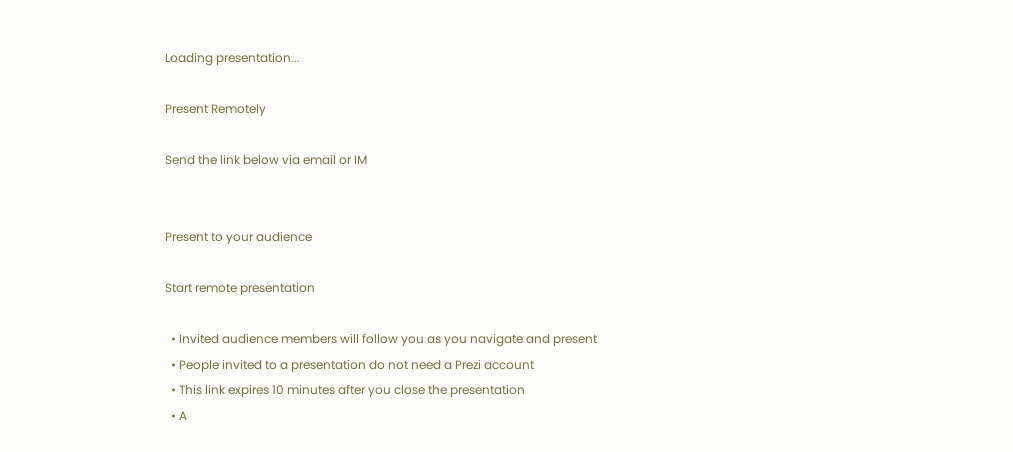Loading presentation...

Present Remotely

Send the link below via email or IM


Present to your audience

Start remote presentation

  • Invited audience members will follow you as you navigate and present
  • People invited to a presentation do not need a Prezi account
  • This link expires 10 minutes after you close the presentation
  • A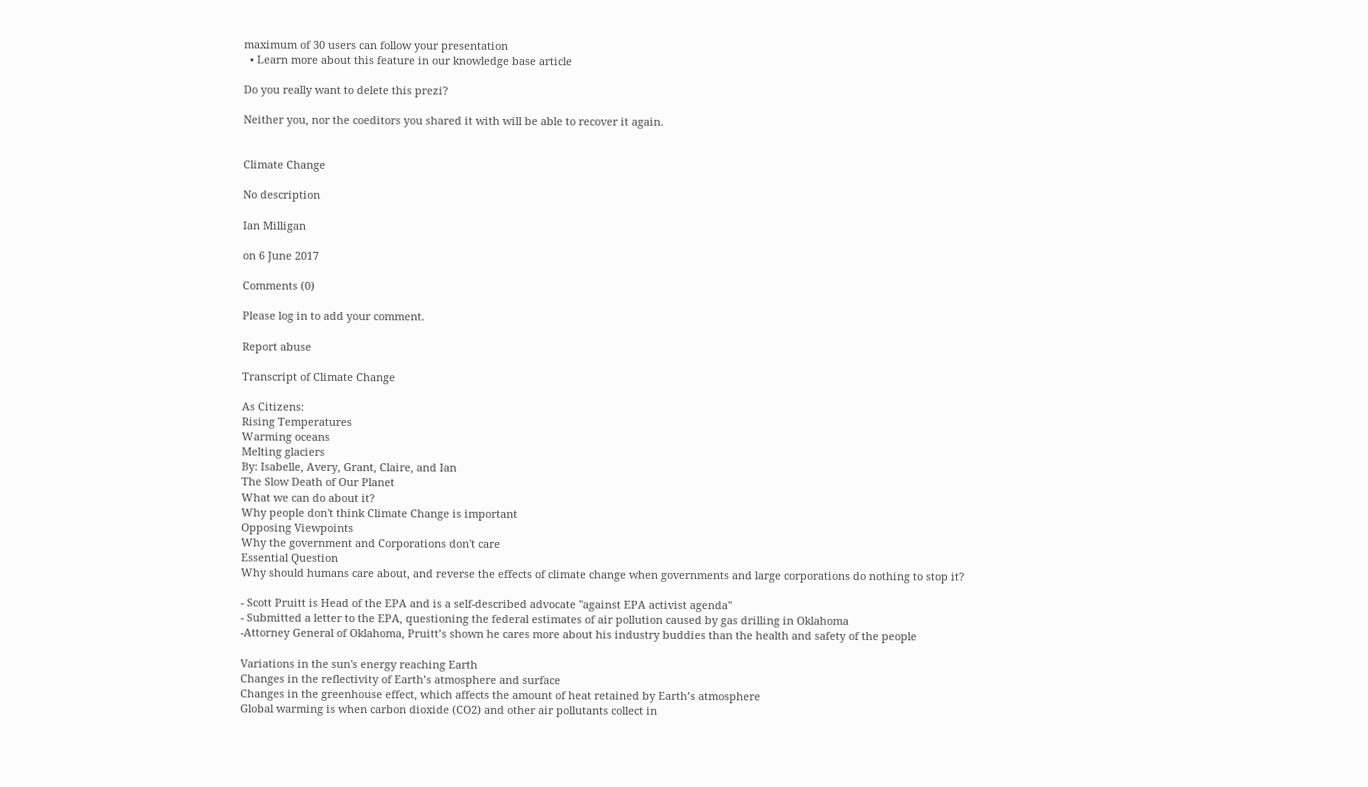maximum of 30 users can follow your presentation
  • Learn more about this feature in our knowledge base article

Do you really want to delete this prezi?

Neither you, nor the coeditors you shared it with will be able to recover it again.


Climate Change

No description

Ian Milligan

on 6 June 2017

Comments (0)

Please log in to add your comment.

Report abuse

Transcript of Climate Change

As Citizens:
Rising Temperatures
Warming oceans
Melting glaciers
By: Isabelle, Avery, Grant, Claire, and Ian
The Slow Death of Our Planet
What we can do about it?
Why people don't think Climate Change is important
Opposing Viewpoints
Why the government and Corporations don't care
Essential Question
Why should humans care about, and reverse the effects of climate change when governments and large corporations do nothing to stop it?

- Scott Pruitt is Head of the EPA and is a self-described advocate "against EPA activist agenda"
- Submitted a letter to the EPA, questioning the federal estimates of air pollution caused by gas drilling in Oklahoma
-Attorney General of Oklahoma, Pruitt’s shown he cares more about his industry buddies than the health and safety of the people

Variations in the sun's energy reaching Earth
Changes in the reflectivity of Earth’s atmosphere and surface
Changes in the greenhouse effect, which affects the amount of heat retained by Earth’s atmosphere
Global warming is when carbon dioxide (CO2) and other air pollutants collect in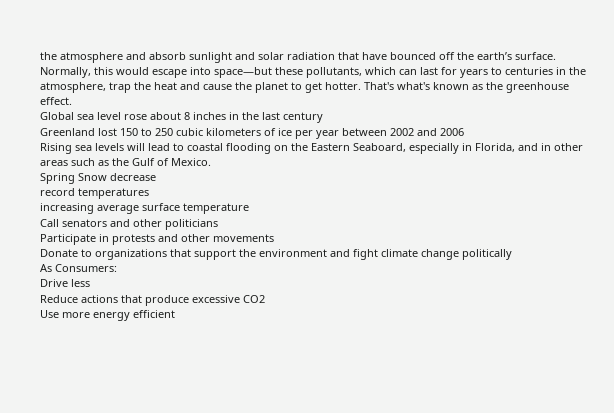the atmosphere and absorb sunlight and solar radiation that have bounced off the earth’s surface.
Normally, this would escape into space—but these pollutants, which can last for years to centuries in the atmosphere, trap the heat and cause the planet to get hotter. That's what's known as the greenhouse effect.
Global sea level rose about 8 inches in the last century
Greenland lost 150 to 250 cubic kilometers of ice per year between 2002 and 2006
Rising sea levels will lead to coastal flooding on the Eastern Seaboard, especially in Florida, and in other areas such as the Gulf of Mexico.
Spring Snow decrease
record temperatures
increasing average surface temperature
Call senators and other politicians
Participate in protests and other movements
Donate to organizations that support the environment and fight climate change politically
As Consumers:
Drive less
Reduce actions that produce excessive CO2
Use more energy efficient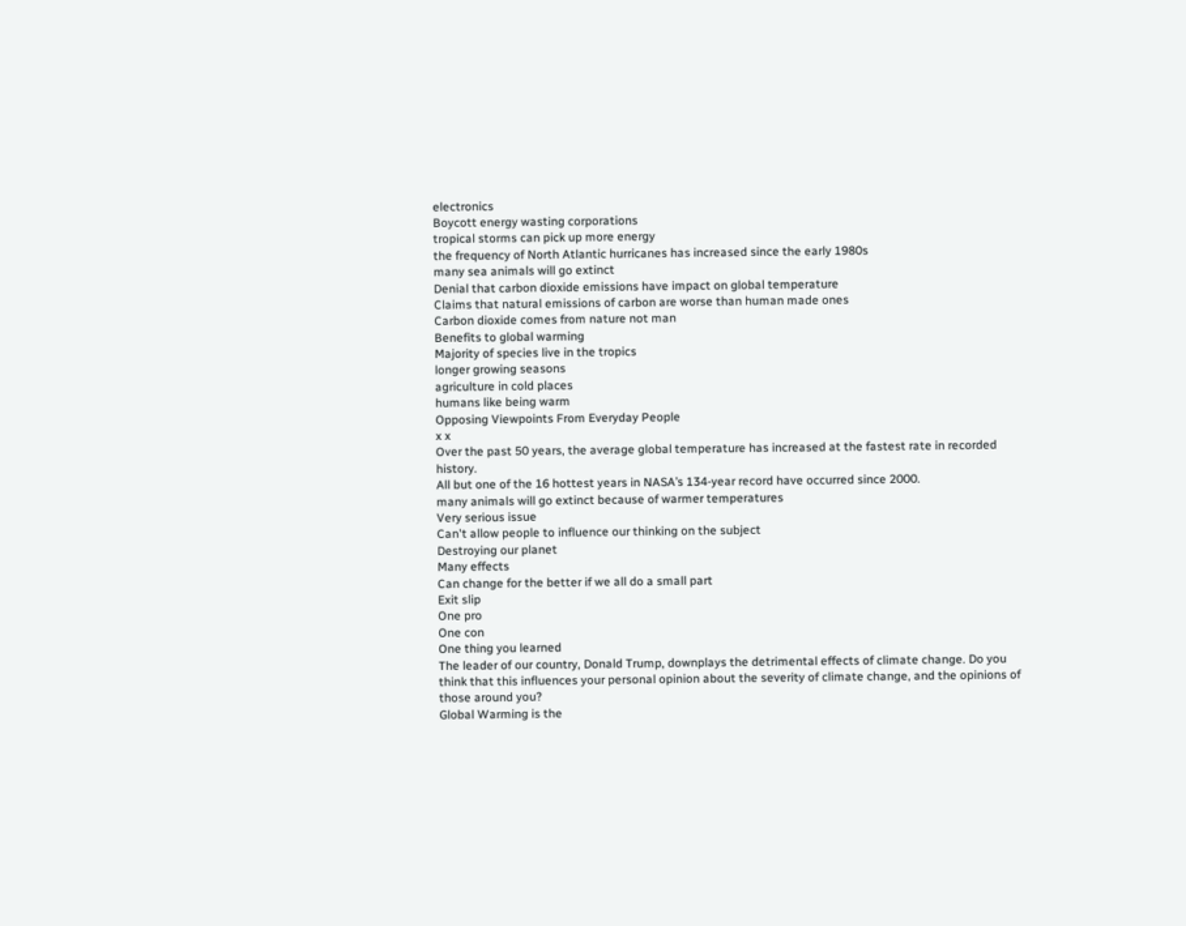electronics
Boycott energy wasting corporations
tropical storms can pick up more energy
the frequency of North Atlantic hurricanes has increased since the early 1980s
many sea animals will go extinct
Denial that carbon dioxide emissions have impact on global temperature
Claims that natural emissions of carbon are worse than human made ones
Carbon dioxide comes from nature not man
Benefits to global warming
Majority of species live in the tropics
longer growing seasons
agriculture in cold places
humans like being warm
Opposing Viewpoints From Everyday People
x x
Over the past 50 years, the average global temperature has increased at the fastest rate in recorded history.
All but one of the 16 hottest years in NASA’s 134-year record have occurred since 2000.
many animals will go extinct because of warmer temperatures
Very serious issue
Can't allow people to influence our thinking on the subject
Destroying our planet
Many effects
Can change for the better if we all do a small part
Exit slip
One pro
One con
One thing you learned
The leader of our country, Donald Trump, downplays the detrimental effects of climate change. Do you think that this influences your personal opinion about the severity of climate change, and the opinions of those around you?
Global Warming is the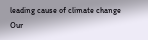leading cause of climate change
Our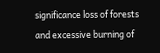significance loss of forests and excessive burning of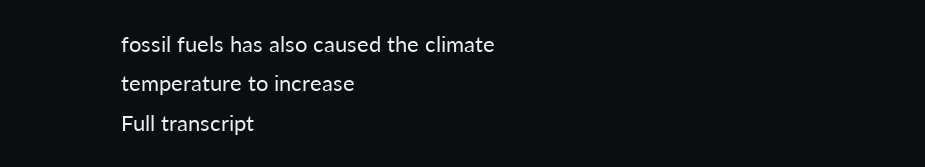fossil fuels has also caused the climate temperature to increase
Full transcript